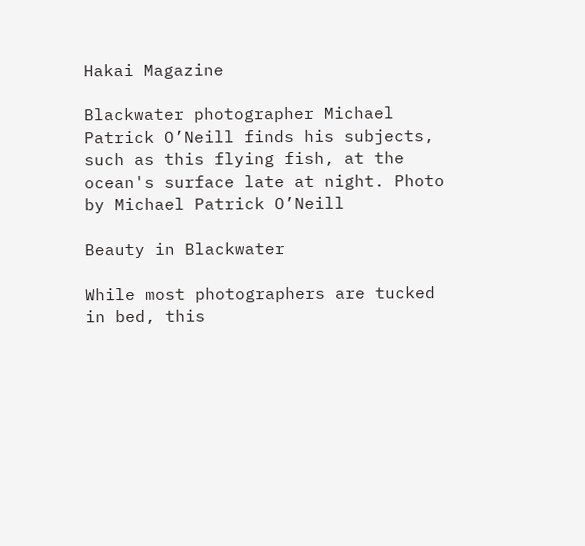Hakai Magazine

Blackwater photographer Michael Patrick O’Neill finds his subjects, such as this flying fish, at the ocean's surface late at night. Photo by Michael Patrick O’Neill

Beauty in Blackwater

While most photographers are tucked in bed, this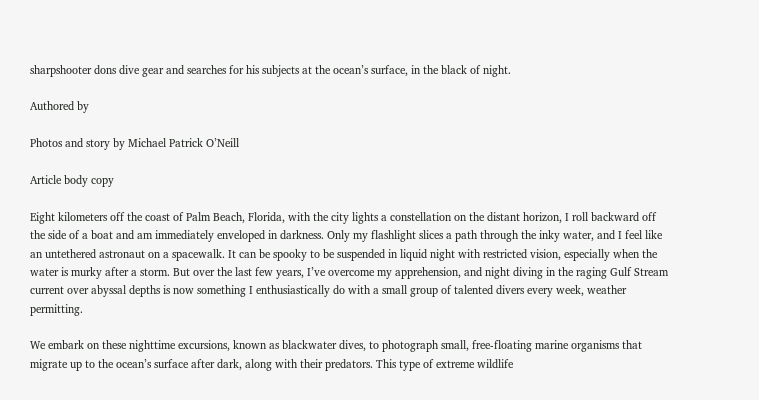sharpshooter dons dive gear and searches for his subjects at the ocean’s surface, in the black of night.

Authored by

Photos and story by Michael Patrick O’Neill

Article body copy

Eight kilometers off the coast of Palm Beach, Florida, with the city lights a constellation on the distant horizon, I roll backward off the side of a boat and am immediately enveloped in darkness. Only my flashlight slices a path through the inky water, and I feel like an untethered astronaut on a spacewalk. It can be spooky to be suspended in liquid night with restricted vision, especially when the water is murky after a storm. But over the last few years, I’ve overcome my apprehension, and night diving in the raging Gulf Stream current over abyssal depths is now something I enthusiastically do with a small group of talented divers every week, weather permitting.

We embark on these nighttime excursions, known as blackwater dives, to photograph small, free-floating marine organisms that migrate up to the ocean’s surface after dark, along with their predators. This type of extreme wildlife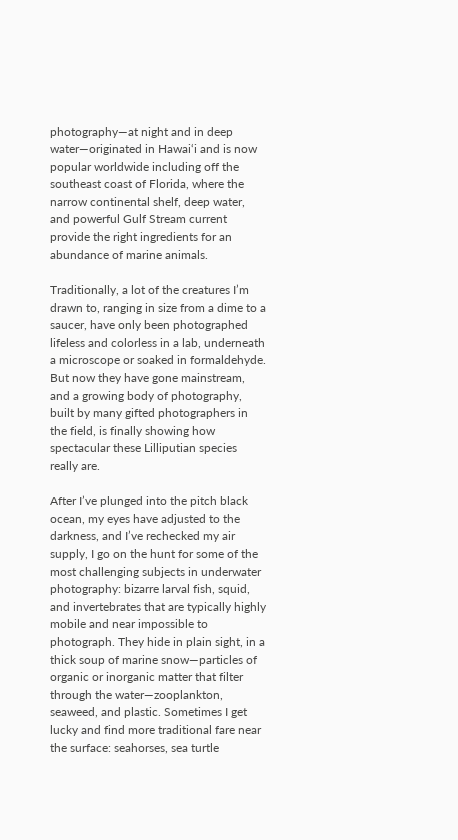photography—at night and in deep water—originated in Hawai‘i and is now popular worldwide including off the southeast coast of Florida, where the narrow continental shelf, deep water, and powerful Gulf Stream current provide the right ingredients for an abundance of marine animals.

Traditionally, a lot of the creatures I’m drawn to, ranging in size from a dime to a saucer, have only been photographed lifeless and colorless in a lab, underneath a microscope or soaked in formaldehyde. But now they have gone mainstream, and a growing body of photography, built by many gifted photographers in the field, is finally showing how spectacular these Lilliputian species really are.

After I’ve plunged into the pitch black ocean, my eyes have adjusted to the darkness, and I’ve rechecked my air supply, I go on the hunt for some of the most challenging subjects in underwater photography: bizarre larval fish, squid, and invertebrates that are typically highly mobile and near impossible to photograph. They hide in plain sight, in a thick soup of marine snow—particles of organic or inorganic matter that filter through the water—zooplankton, seaweed, and plastic. Sometimes I get lucky and find more traditional fare near the surface: seahorses, sea turtle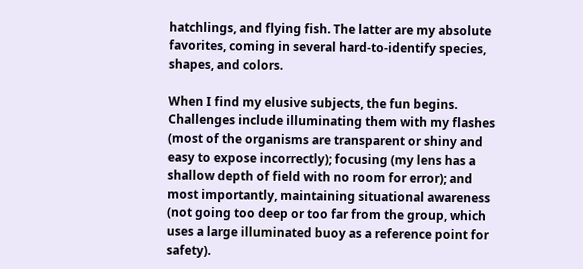hatchlings, and flying fish. The latter are my absolute favorites, coming in several hard-to-identify species, shapes, and colors.

When I find my elusive subjects, the fun begins. Challenges include illuminating them with my flashes (most of the organisms are transparent or shiny and easy to expose incorrectly); focusing (my lens has a shallow depth of field with no room for error); and most importantly, maintaining situational awareness (not going too deep or too far from the group, which uses a large illuminated buoy as a reference point for safety).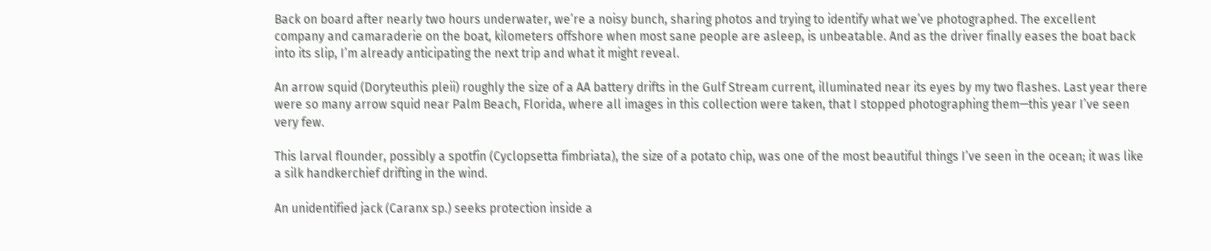Back on board after nearly two hours underwater, we’re a noisy bunch, sharing photos and trying to identify what we’ve photographed. The excellent company and camaraderie on the boat, kilometers offshore when most sane people are asleep, is unbeatable. And as the driver finally eases the boat back into its slip, I’m already anticipating the next trip and what it might reveal.

An arrow squid (Doryteuthis pleii) roughly the size of a AA battery drifts in the Gulf Stream current, illuminated near its eyes by my two flashes. Last year there were so many arrow squid near Palm Beach, Florida, where all images in this collection were taken, that I stopped photographing them—this year I’ve seen very few.

This larval flounder, possibly a spotfin (Cyclopsetta fimbriata), the size of a potato chip, was one of the most beautiful things I’ve seen in the ocean; it was like a silk handkerchief drifting in the wind.

An unidentified jack (Caranx sp.) seeks protection inside a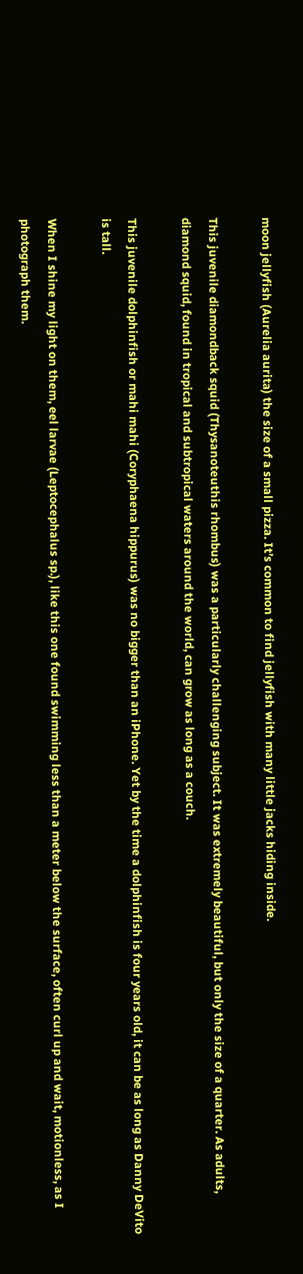moon jellyfish (Aurelia aurita) the size of a small pizza. It’s common to find jellyfish with many little jacks hiding inside.

This juvenile diamondback squid (Thysanoteuthis rhombus) was a particularly challenging subject. It was extremely beautiful, but only the size of a quarter. As adults, diamond squid, found in tropical and subtropical waters around the world, can grow as long as a couch.

This juvenile dolphinfish or mahi mahi (Coryphaena hippurus) was no bigger than an iPhone. Yet by the time a dolphinfish is four years old, it can be as long as Danny DeVito is tall.

When I shine my light on them, eel larvae (Leptocephalus sp.), like this one found swimming less than a meter below the surface, often curl up and wait, motionless, as I photograph them.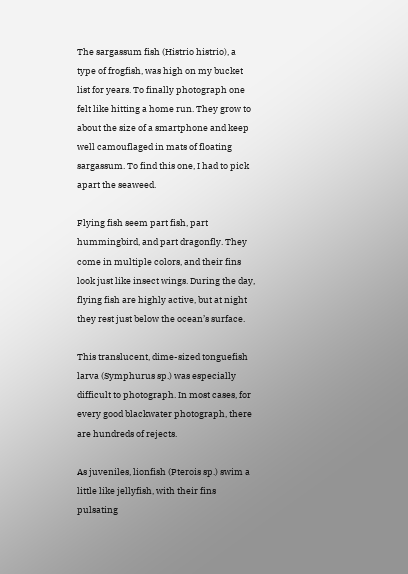The sargassum fish (Histrio histrio), a type of frogfish, was high on my bucket list for years. To finally photograph one felt like hitting a home run. They grow to about the size of a smartphone and keep well camouflaged in mats of floating sargassum. To find this one, I had to pick apart the seaweed.

Flying fish seem part fish, part hummingbird, and part dragonfly. They come in multiple colors, and their fins look just like insect wings. During the day, flying fish are highly active, but at night they rest just below the ocean’s surface.

This translucent, dime-sized tonguefish larva (Symphurus sp.) was especially difficult to photograph. In most cases, for every good blackwater photograph, there are hundreds of rejects.

As juveniles, lionfish (Pterois sp.) swim a little like jellyfish, with their fins pulsating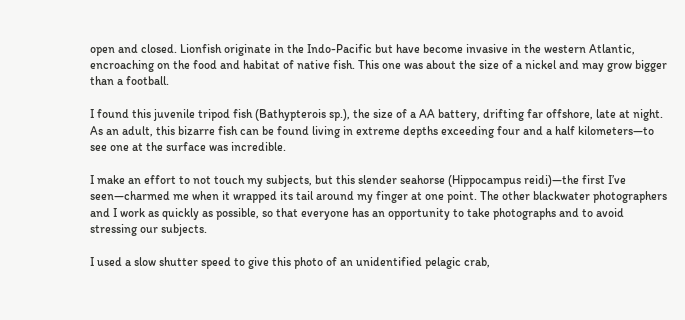open and closed. Lionfish originate in the Indo-Pacific but have become invasive in the western Atlantic, encroaching on the food and habitat of native fish. This one was about the size of a nickel and may grow bigger than a football.

I found this juvenile tripod fish (Bathypterois sp.), the size of a AA battery, drifting far offshore, late at night. As an adult, this bizarre fish can be found living in extreme depths exceeding four and a half kilometers—to see one at the surface was incredible.

I make an effort to not touch my subjects, but this slender seahorse (Hippocampus reidi)—the first I’ve seen—charmed me when it wrapped its tail around my finger at one point. The other blackwater photographers and I work as quickly as possible, so that everyone has an opportunity to take photographs and to avoid stressing our subjects.

I used a slow shutter speed to give this photo of an unidentified pelagic crab,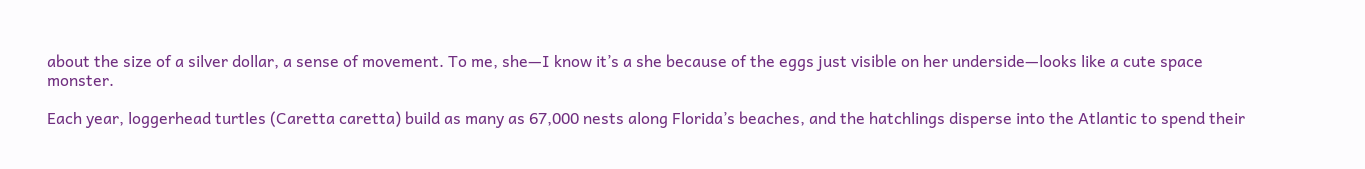about the size of a silver dollar, a sense of movement. To me, she—I know it’s a she because of the eggs just visible on her underside—looks like a cute space monster.

Each year, loggerhead turtles (Caretta caretta) build as many as 67,000 nests along Florida’s beaches, and the hatchlings disperse into the Atlantic to spend their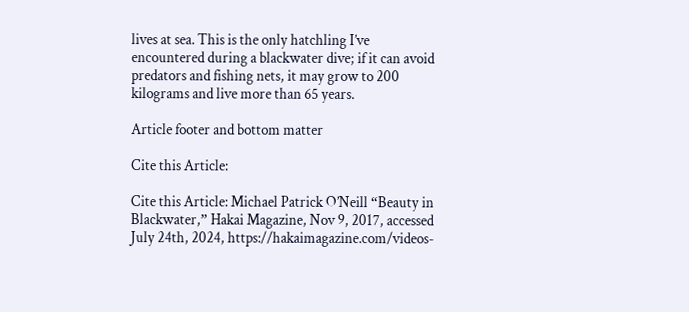lives at sea. This is the only hatchling I’ve encountered during a blackwater dive; if it can avoid predators and fishing nets, it may grow to 200 kilograms and live more than 65 years.

Article footer and bottom matter

Cite this Article:

Cite this Article: Michael Patrick O’Neill “Beauty in Blackwater,” Hakai Magazine, Nov 9, 2017, accessed July 24th, 2024, https://hakaimagazine.com/videos-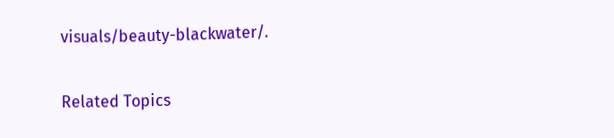visuals/beauty-blackwater/.

Related Topics